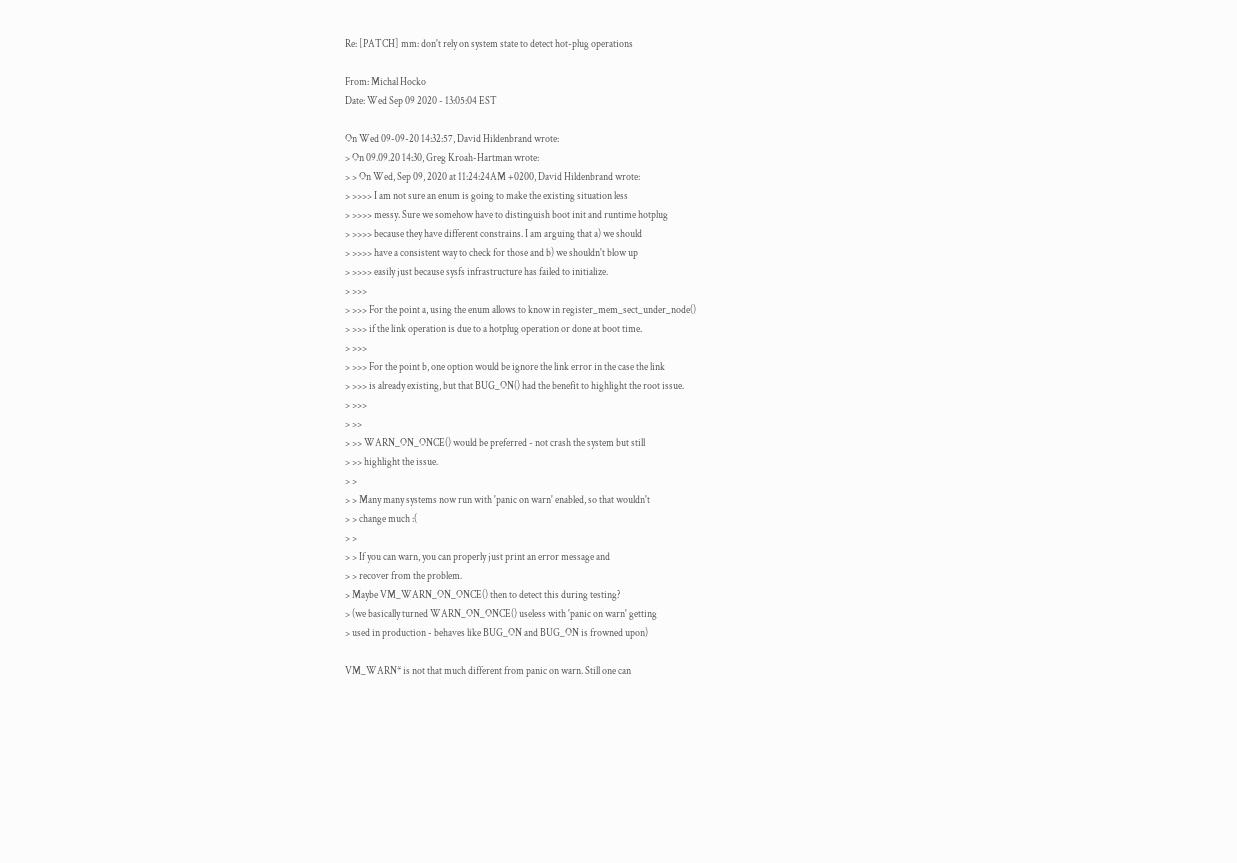Re: [PATCH] mm: don't rely on system state to detect hot-plug operations

From: Michal Hocko
Date: Wed Sep 09 2020 - 13:05:04 EST

On Wed 09-09-20 14:32:57, David Hildenbrand wrote:
> On 09.09.20 14:30, Greg Kroah-Hartman wrote:
> > On Wed, Sep 09, 2020 at 11:24:24AM +0200, David Hildenbrand wrote:
> >>>> I am not sure an enum is going to make the existing situation less
> >>>> messy. Sure we somehow have to distinguish boot init and runtime hotplug
> >>>> because they have different constrains. I am arguing that a) we should
> >>>> have a consistent way to check for those and b) we shouldn't blow up
> >>>> easily just because sysfs infrastructure has failed to initialize.
> >>>
> >>> For the point a, using the enum allows to know in register_mem_sect_under_node()
> >>> if the link operation is due to a hotplug operation or done at boot time.
> >>>
> >>> For the point b, one option would be ignore the link error in the case the link
> >>> is already existing, but that BUG_ON() had the benefit to highlight the root issue.
> >>>
> >>
> >> WARN_ON_ONCE() would be preferred - not crash the system but still
> >> highlight the issue.
> >
> > Many many systems now run with 'panic on warn' enabled, so that wouldn't
> > change much :(
> >
> > If you can warn, you can properly just print an error message and
> > recover from the problem.
> Maybe VM_WARN_ON_ONCE() then to detect this during testing?
> (we basically turned WARN_ON_ONCE() useless with 'panic on warn' getting
> used in production - behaves like BUG_ON and BUG_ON is frowned upon)

VM_WARN* is not that much different from panic on warn. Still one can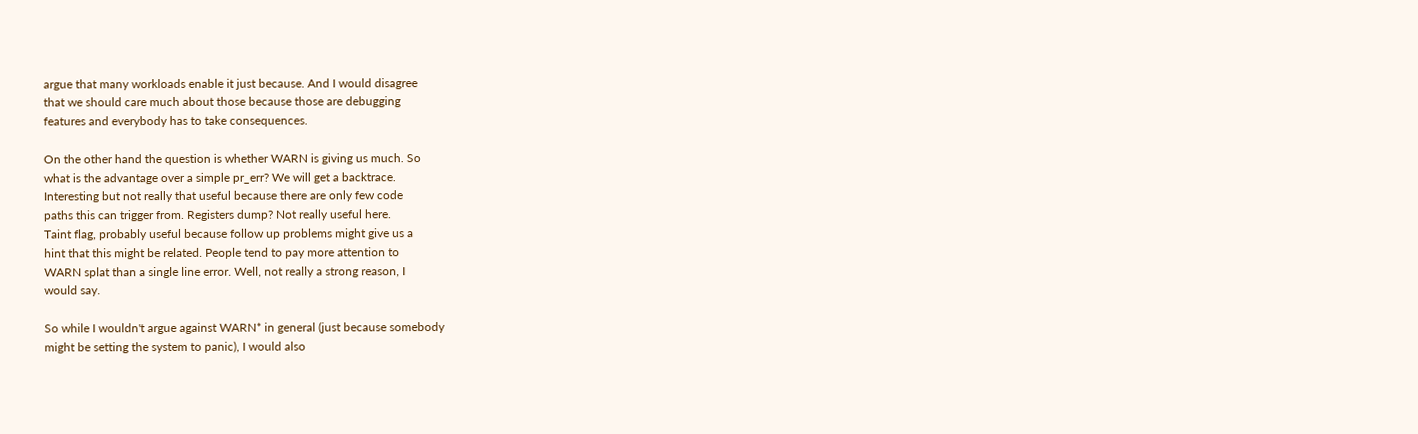argue that many workloads enable it just because. And I would disagree
that we should care much about those because those are debugging
features and everybody has to take consequences.

On the other hand the question is whether WARN is giving us much. So
what is the advantage over a simple pr_err? We will get a backtrace.
Interesting but not really that useful because there are only few code
paths this can trigger from. Registers dump? Not really useful here.
Taint flag, probably useful because follow up problems might give us a
hint that this might be related. People tend to pay more attention to
WARN splat than a single line error. Well, not really a strong reason, I
would say.

So while I wouldn't argue against WARN* in general (just because somebody
might be setting the system to panic), I would also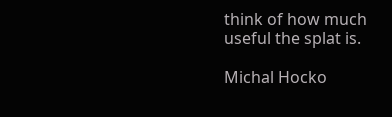think of how much
useful the splat is.

Michal Hocko